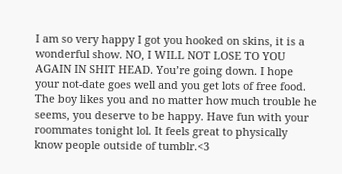I am so very happy I got you hooked on skins, it is a wonderful show. NO, I WILL NOT LOSE TO YOU AGAIN IN SHIT HEAD. You’re going down. I hope your not-date goes well and you get lots of free food. The boy likes you and no matter how much trouble he seems, you deserve to be happy. Have fun with your roommates tonight lol. It feels great to physically know people outside of tumblr.<3